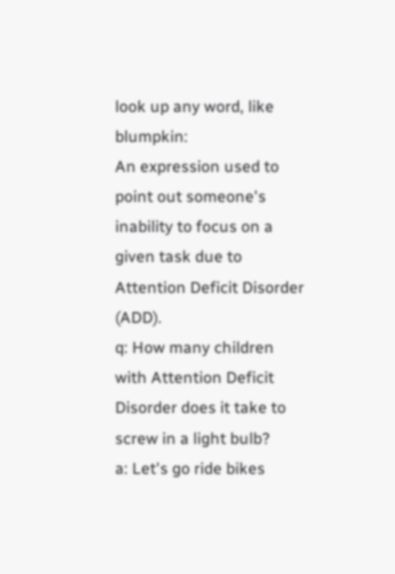look up any word, like blumpkin:
An expression used to point out someone's inability to focus on a given task due to Attention Deficit Disorder (ADD).
q: How many children with Attention Deficit Disorder does it take to screw in a light bulb?
a: Let's go ride bikes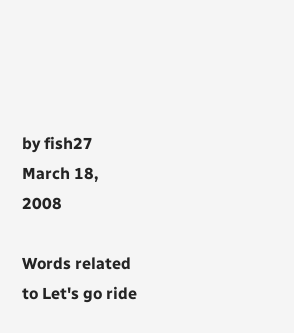by fish27 March 18, 2008

Words related to Let's go ride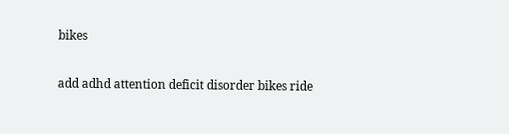bikes

add adhd attention deficit disorder bikes ride